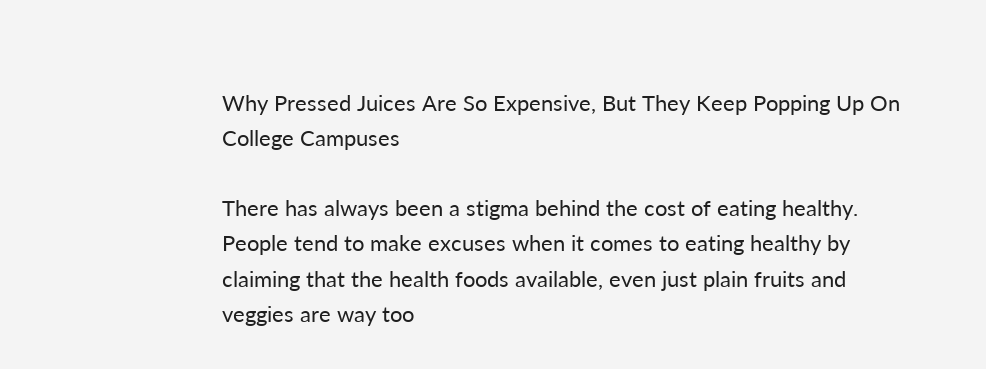Why Pressed Juices Are So Expensive, But They Keep Popping Up On College Campuses

There has always been a stigma behind the cost of eating healthy. People tend to make excuses when it comes to eating healthy by claiming that the health foods available, even just plain fruits and veggies are way too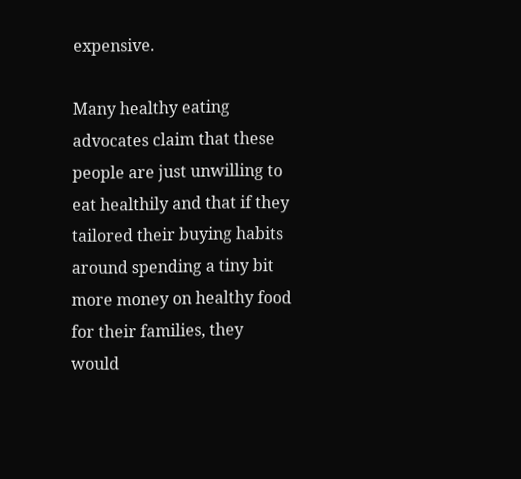expensive.

Many healthy eating advocates claim that these people are just unwilling to eat healthily and that if they tailored their buying habits around spending a tiny bit more money on healthy food for their families, they would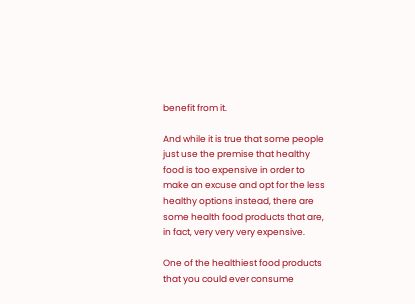benefit from it.

And while it is true that some people just use the premise that healthy food is too expensive in order to make an excuse and opt for the less healthy options instead, there are some health food products that are, in fact, very very very expensive.

One of the healthiest food products that you could ever consume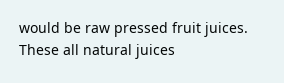would be raw pressed fruit juices. These all natural juices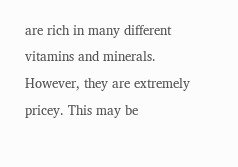are rich in many different vitamins and minerals. However, they are extremely pricey. This may be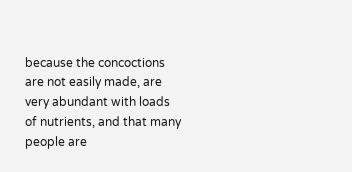because the concoctions are not easily made, are very abundant with loads of nutrients, and that many people are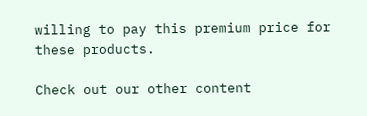willing to pay this premium price for these products.

Check out our other content